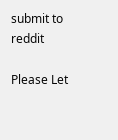submit to reddit

Please Let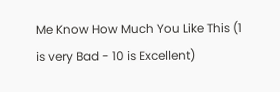Me Know How Much You Like This (1 is very Bad - 10 is Excellent)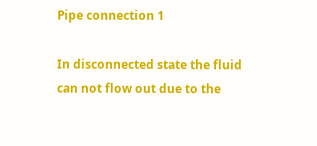Pipe connection 1

In disconnected state the fluid can not flow out due to the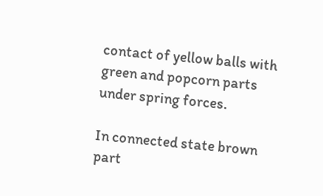contact of yellow balls with green and popcorn parts under spring forces.

In connected state brown part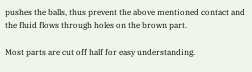pushes the balls, thus prevent the above mentioned contact and the fluid flows through holes on the brown part.

Most parts are cut off half for easy understanding.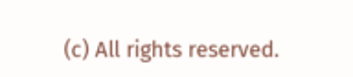(c) All rights reserved.